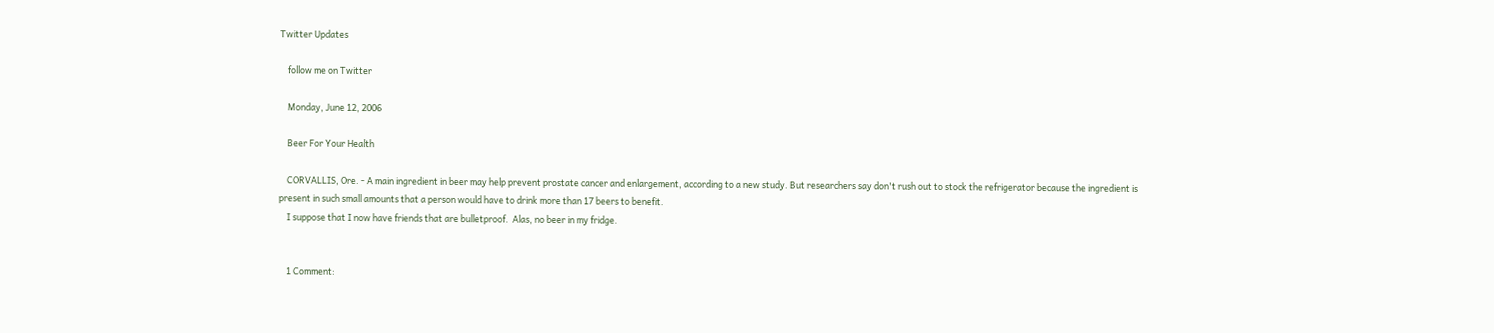Twitter Updates

    follow me on Twitter

    Monday, June 12, 2006

    Beer For Your Health

    CORVALLIS, Ore. - A main ingredient in beer may help prevent prostate cancer and enlargement, according to a new study. But researchers say don't rush out to stock the refrigerator because the ingredient is present in such small amounts that a person would have to drink more than 17 beers to benefit.
    I suppose that I now have friends that are bulletproof.  Alas, no beer in my fridge.


    1 Comment: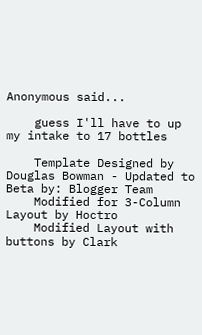Anonymous said...

    guess I'll have to up my intake to 17 bottles

    Template Designed by Douglas Bowman - Updated to Beta by: Blogger Team
    Modified for 3-Column Layout by Hoctro
    Modified Layout with buttons by Clark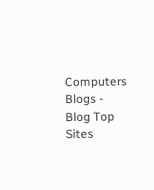Computers Blogs - Blog Top Sites